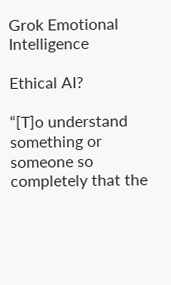Grok Emotional Intelligence

Ethical AI?

“[T]o understand something or someone so completely that the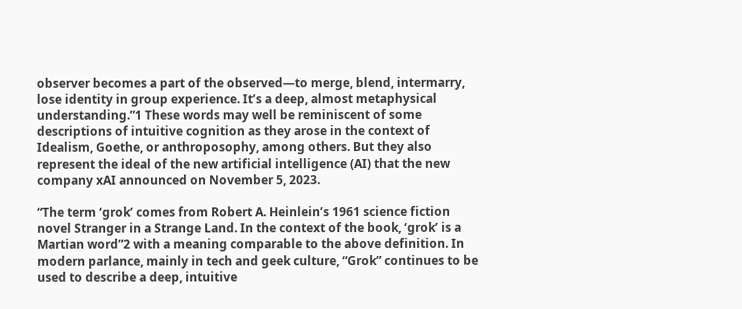observer becomes a part of the observed—to merge, blend, intermarry, lose identity in group experience. It’s a deep, almost metaphysical understanding.”1 These words may well be reminiscent of some descriptions of intuitive cognition as they arose in the context of Idealism, Goethe, or anthroposophy, among others. But they also represent the ideal of the new artificial intelligence (AI) that the new company xAI announced on November 5, 2023.

“The term ‘grok’ comes from Robert A. Heinlein’s 1961 science fiction novel Stranger in a Strange Land. In the context of the book, ‘grok’ is a Martian word”2 with a meaning comparable to the above definition. In modern parlance, mainly in tech and geek culture, “Grok” continues to be used to describe a deep, intuitive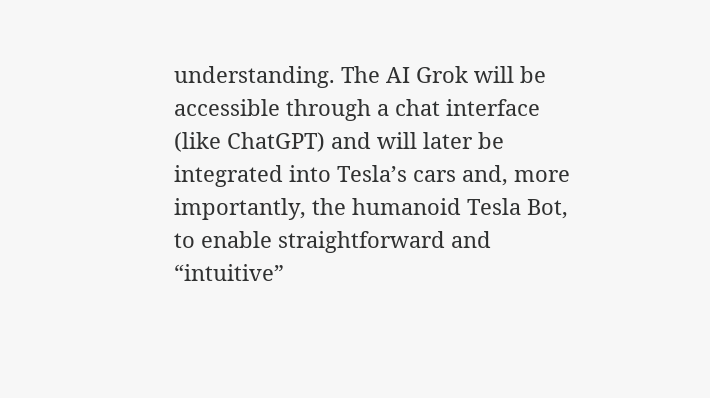understanding. The AI Grok will be accessible through a chat interface (like ChatGPT) and will later be integrated into Tesla’s cars and, more importantly, the humanoid Tesla Bot, to enable straightforward and “intuitive”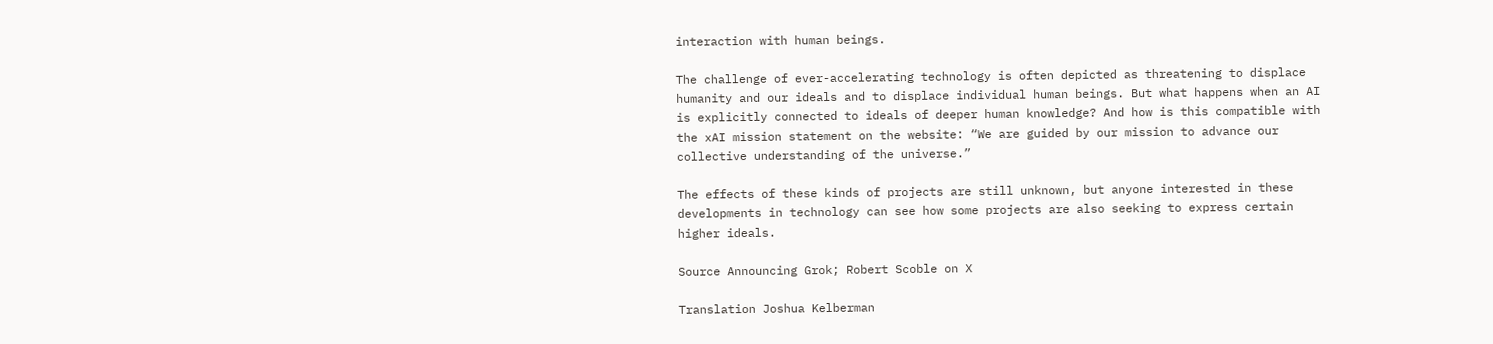interaction with human beings.

The challenge of ever-accelerating technology is often depicted as threatening to displace humanity and our ideals and to displace individual human beings. But what happens when an AI is explicitly connected to ideals of deeper human knowledge? And how is this compatible with the xAI mission statement on the website: “We are guided by our mission to advance our collective understanding of the universe.”

The effects of these kinds of projects are still unknown, but anyone interested in these developments in technology can see how some projects are also seeking to express certain higher ideals.

Source Announcing Grok; Robert Scoble on X

Translation Joshua Kelberman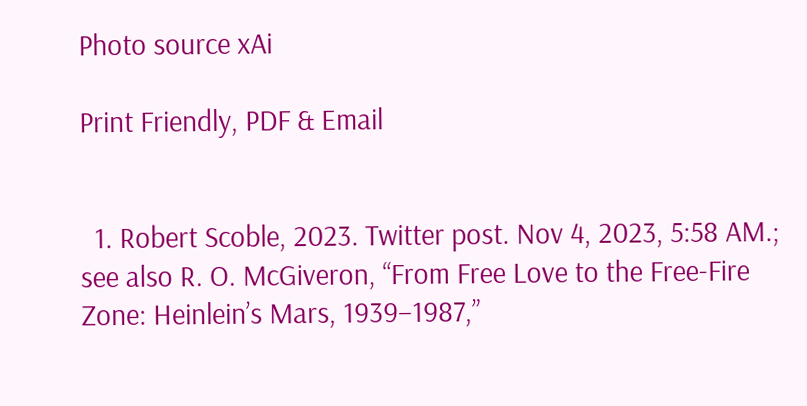Photo source xAi

Print Friendly, PDF & Email


  1. Robert Scoble, 2023. Twitter post. Nov 4, 2023, 5:58 AM.; see also R. O. McGiveron, “From Free Love to the Free-Fire Zone: Heinlein’s Mars, 1939–1987,”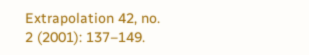Extrapolation 42, no. 2 (2001): 137–149.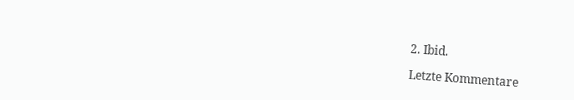2. Ibid.

Letzte Kommentare